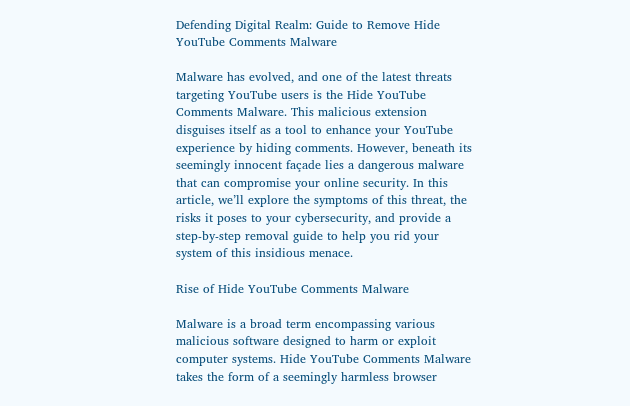Defending Digital Realm: Guide to Remove Hide YouTube Comments Malware

Malware has evolved, and one of the latest threats targeting YouTube users is the Hide YouTube Comments Malware. This malicious extension disguises itself as a tool to enhance your YouTube experience by hiding comments. However, beneath its seemingly innocent façade lies a dangerous malware that can compromise your online security. In this article, we’ll explore the symptoms of this threat, the risks it poses to your cybersecurity, and provide a step-by-step removal guide to help you rid your system of this insidious menace.

Rise of Hide YouTube Comments Malware

Malware is a broad term encompassing various malicious software designed to harm or exploit computer systems. Hide YouTube Comments Malware takes the form of a seemingly harmless browser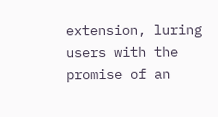extension, luring users with the promise of an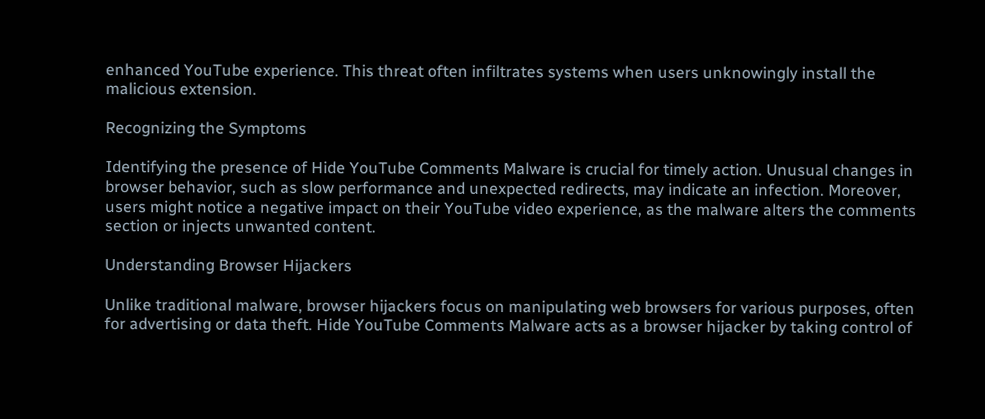enhanced YouTube experience. This threat often infiltrates systems when users unknowingly install the malicious extension.

Recognizing the Symptoms

Identifying the presence of Hide YouTube Comments Malware is crucial for timely action. Unusual changes in browser behavior, such as slow performance and unexpected redirects, may indicate an infection. Moreover, users might notice a negative impact on their YouTube video experience, as the malware alters the comments section or injects unwanted content.

Understanding Browser Hijackers

Unlike traditional malware, browser hijackers focus on manipulating web browsers for various purposes, often for advertising or data theft. Hide YouTube Comments Malware acts as a browser hijacker by taking control of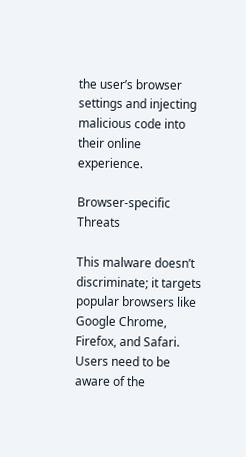the user’s browser settings and injecting malicious code into their online experience.

Browser-specific Threats

This malware doesn’t discriminate; it targets popular browsers like Google Chrome, Firefox, and Safari. Users need to be aware of the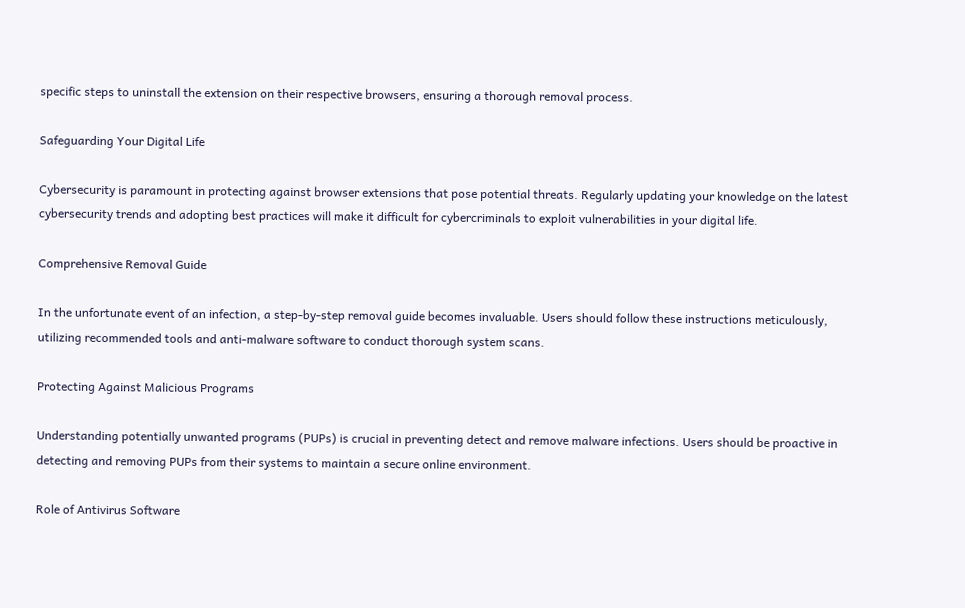specific steps to uninstall the extension on their respective browsers, ensuring a thorough removal process.

Safeguarding Your Digital Life

Cybersecurity is paramount in protecting against browser extensions that pose potential threats. Regularly updating your knowledge on the latest cybersecurity trends and adopting best practices will make it difficult for cybercriminals to exploit vulnerabilities in your digital life.

Comprehensive Removal Guide

In the unfortunate event of an infection, a step-by-step removal guide becomes invaluable. Users should follow these instructions meticulously, utilizing recommended tools and anti-malware software to conduct thorough system scans.

Protecting Against Malicious Programs

Understanding potentially unwanted programs (PUPs) is crucial in preventing detect and remove malware infections. Users should be proactive in detecting and removing PUPs from their systems to maintain a secure online environment.

Role of Antivirus Software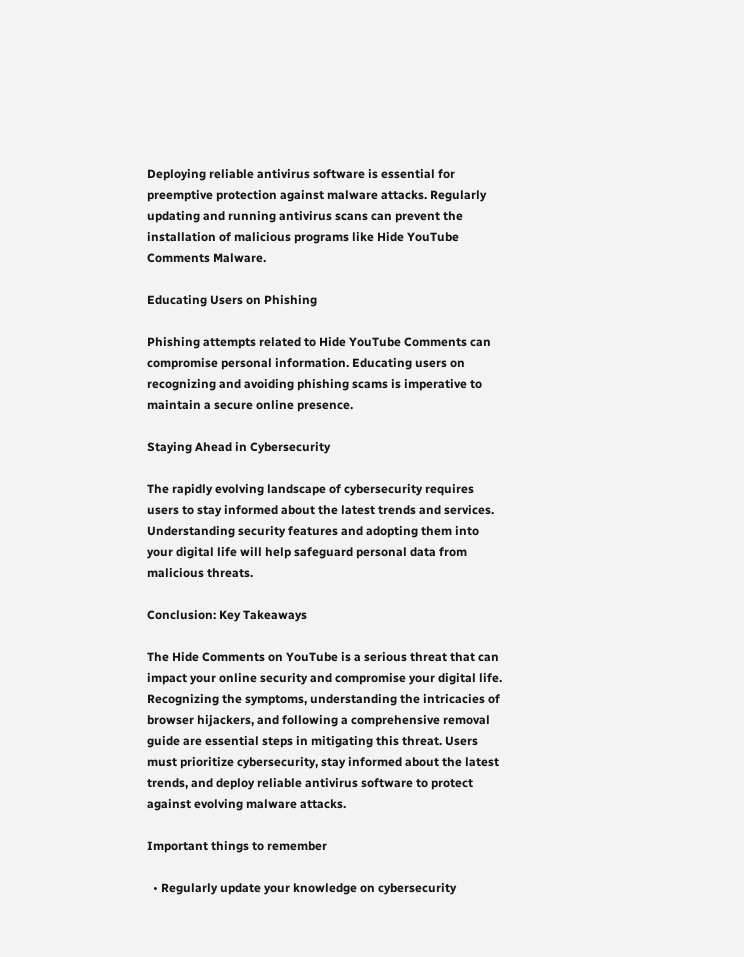Deploying reliable antivirus software is essential for preemptive protection against malware attacks. Regularly updating and running antivirus scans can prevent the installation of malicious programs like Hide YouTube Comments Malware.

Educating Users on Phishing

Phishing attempts related to Hide YouTube Comments can compromise personal information. Educating users on recognizing and avoiding phishing scams is imperative to maintain a secure online presence.

Staying Ahead in Cybersecurity

The rapidly evolving landscape of cybersecurity requires users to stay informed about the latest trends and services. Understanding security features and adopting them into your digital life will help safeguard personal data from malicious threats.

Conclusion: Key Takeaways

The Hide Comments on YouTube is a serious threat that can impact your online security and compromise your digital life. Recognizing the symptoms, understanding the intricacies of browser hijackers, and following a comprehensive removal guide are essential steps in mitigating this threat. Users must prioritize cybersecurity, stay informed about the latest trends, and deploy reliable antivirus software to protect against evolving malware attacks.

Important things to remember

  • Regularly update your knowledge on cybersecurity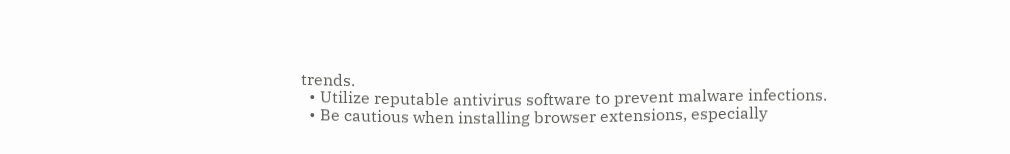trends.
  • Utilize reputable antivirus software to prevent malware infections.
  • Be cautious when installing browser extensions, especially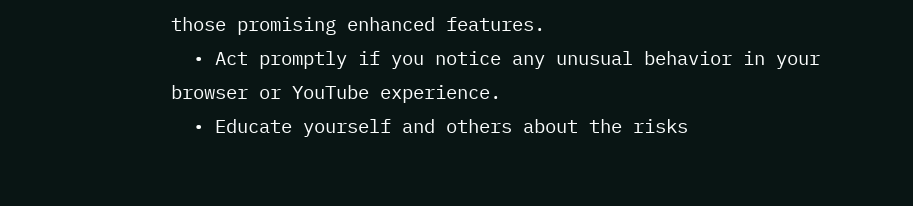those promising enhanced features.
  • Act promptly if you notice any unusual behavior in your browser or YouTube experience.
  • Educate yourself and others about the risks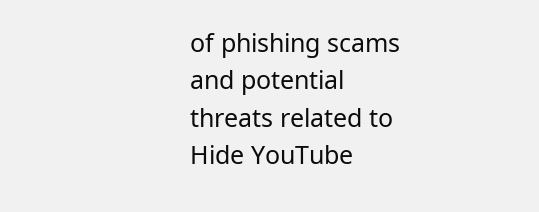of phishing scams and potential threats related to Hide YouTube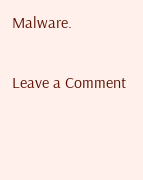Malware.

Leave a Comment